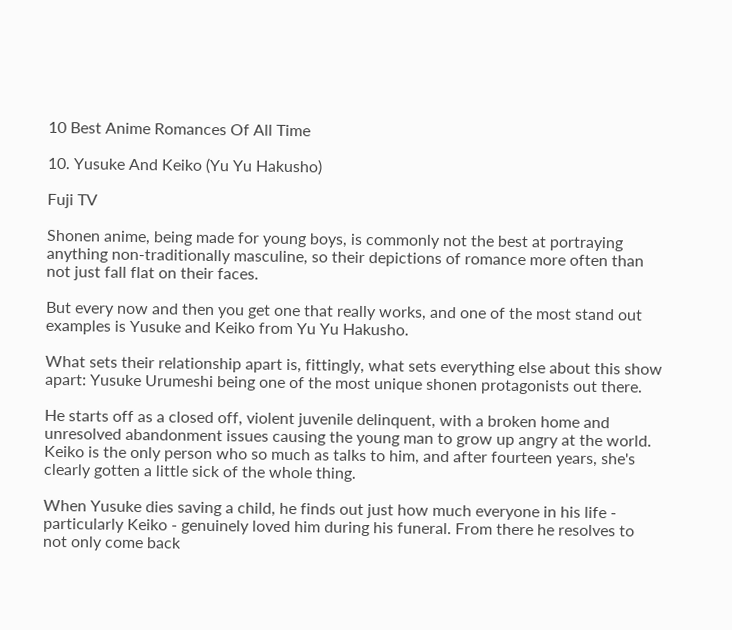10 Best Anime Romances Of All Time

10. Yusuke And Keiko (Yu Yu Hakusho)

Fuji TV

Shonen anime, being made for young boys, is commonly not the best at portraying anything non-traditionally masculine, so their depictions of romance more often than not just fall flat on their faces.

But every now and then you get one that really works, and one of the most stand out examples is Yusuke and Keiko from Yu Yu Hakusho.

What sets their relationship apart is, fittingly, what sets everything else about this show apart: Yusuke Urumeshi being one of the most unique shonen protagonists out there.

He starts off as a closed off, violent juvenile delinquent, with a broken home and unresolved abandonment issues causing the young man to grow up angry at the world. Keiko is the only person who so much as talks to him, and after fourteen years, she's clearly gotten a little sick of the whole thing.

When Yusuke dies saving a child, he finds out just how much everyone in his life - particularly Keiko - genuinely loved him during his funeral. From there he resolves to not only come back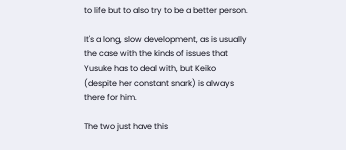to life but to also try to be a better person.

It's a long, slow development, as is usually the case with the kinds of issues that Yusuke has to deal with, but Keiko (despite her constant snark) is always there for him.

The two just have this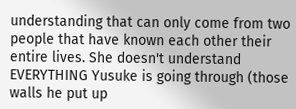understanding that can only come from two people that have known each other their entire lives. She doesn't understand EVERYTHING Yusuke is going through (those walls he put up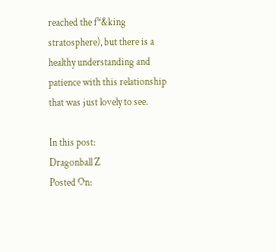reached the f*&king stratosphere), but there is a healthy understanding and patience with this relationship that was just lovely to see.

In this post:
Dragonball Z
Posted On: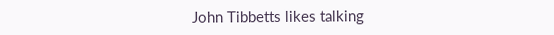John Tibbetts likes talking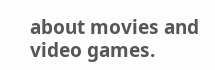about movies and video games.